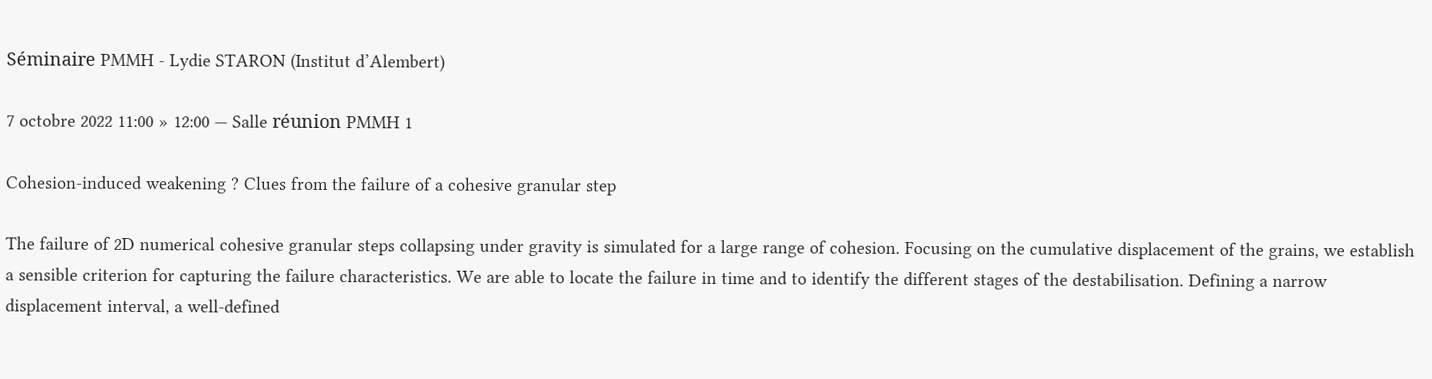Séminaire PMMH - Lydie STARON (Institut d’Alembert)

7 octobre 2022 11:00 » 12:00 — Salle réunion PMMH 1

Cohesion-induced weakening ? Clues from the failure of a cohesive granular step

The failure of 2D numerical cohesive granular steps collapsing under gravity is simulated for a large range of cohesion. Focusing on the cumulative displacement of the grains, we establish a sensible criterion for capturing the failure characteristics. We are able to locate the failure in time and to identify the different stages of the destabilisation. Defining a narrow displacement interval, a well-defined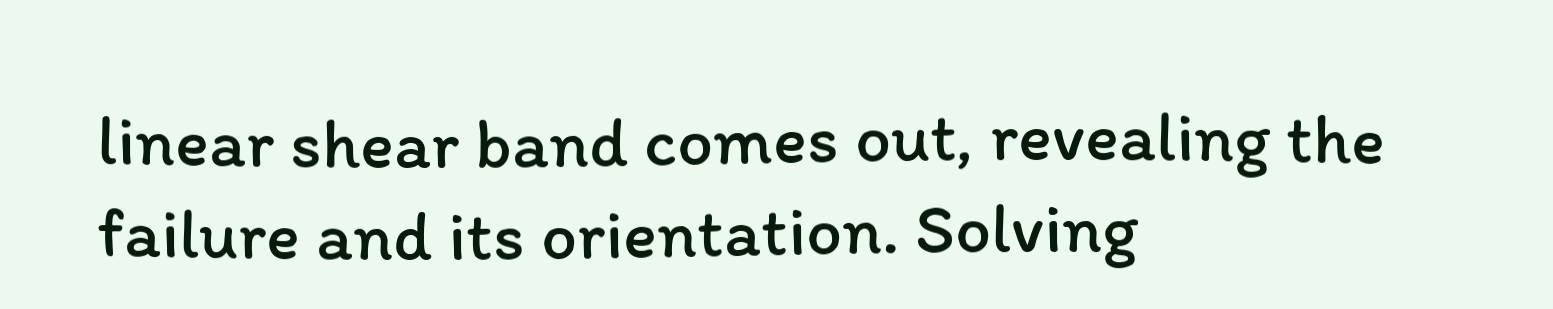linear shear band comes out, revealing the failure and its orientation. Solving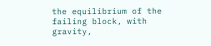the equilibrium of the failing block, with gravity,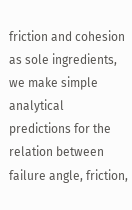friction and cohesion as sole ingredients, we make simple analytical predictions for the relation between failure angle, friction,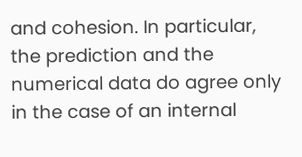and cohesion. In particular, the prediction and the numerical data do agree only in the case of an internal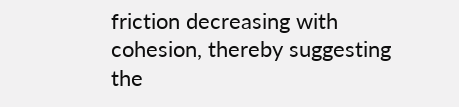friction decreasing with cohesion, thereby suggesting the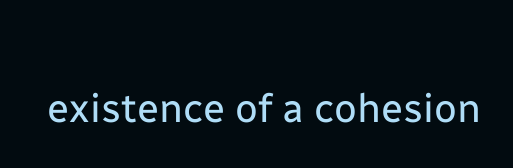existence of a cohesion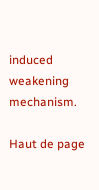induced weakening mechanism.

Haut de page